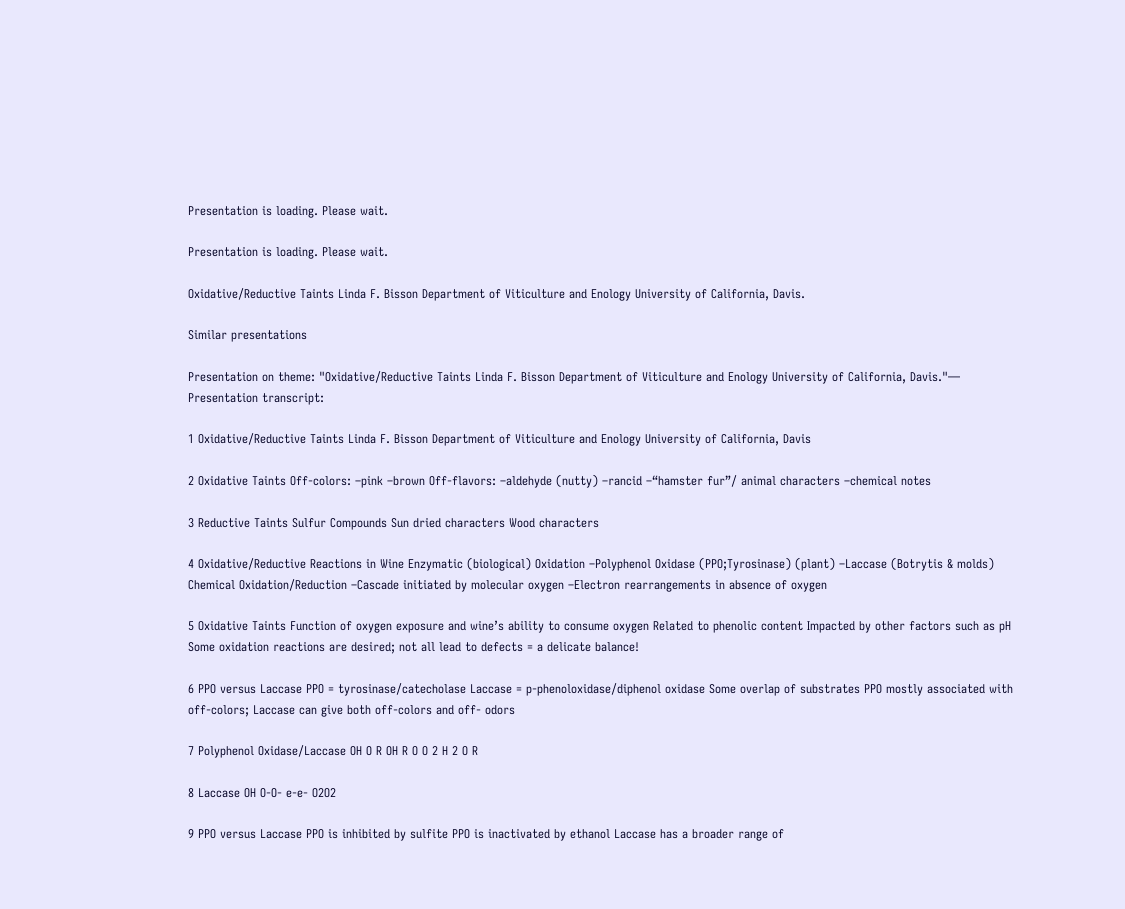Presentation is loading. Please wait.

Presentation is loading. Please wait.

Oxidative/Reductive Taints Linda F. Bisson Department of Viticulture and Enology University of California, Davis.

Similar presentations

Presentation on theme: "Oxidative/Reductive Taints Linda F. Bisson Department of Viticulture and Enology University of California, Davis."— Presentation transcript:

1 Oxidative/Reductive Taints Linda F. Bisson Department of Viticulture and Enology University of California, Davis

2 Oxidative Taints Off-colors: –pink –brown Off-flavors: –aldehyde (nutty) –rancid –“hamster fur”/ animal characters –chemical notes

3 Reductive Taints Sulfur Compounds Sun dried characters Wood characters

4 Oxidative/Reductive Reactions in Wine Enzymatic (biological) Oxidation –Polyphenol Oxidase (PPO;Tyrosinase) (plant) –Laccase (Botrytis & molds) Chemical Oxidation/Reduction –Cascade initiated by molecular oxygen –Electron rearrangements in absence of oxygen

5 Oxidative Taints Function of oxygen exposure and wine’s ability to consume oxygen Related to phenolic content Impacted by other factors such as pH Some oxidation reactions are desired; not all lead to defects = a delicate balance!

6 PPO versus Laccase PPO = tyrosinase/catecholase Laccase = p-phenoloxidase/diphenol oxidase Some overlap of substrates PPO mostly associated with off-colors; Laccase can give both off-colors and off- odors

7 Polyphenol Oxidase/Laccase OH O R OH R O O 2 H 2 O R

8 Laccase OH O-O- e-e- O2O2

9 PPO versus Laccase PPO is inhibited by sulfite PPO is inactivated by ethanol Laccase has a broader range of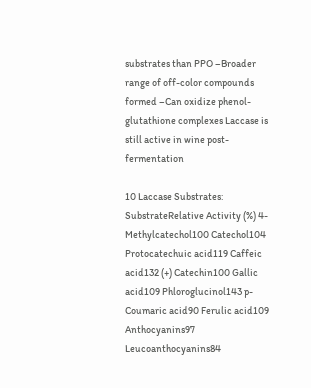substrates than PPO –Broader range of off-color compounds formed –Can oxidize phenol-glutathione complexes Laccase is still active in wine post- fermentation

10 Laccase Substrates: SubstrateRelative Activity (%) 4-Methylcatechol100 Catechol104 Protocatechuic acid119 Caffeic acid132 (+) Catechin100 Gallic acid109 Phloroglucinol143 p-Coumaric acid90 Ferulic acid109 Anthocyanins97 Leucoanthocyanins84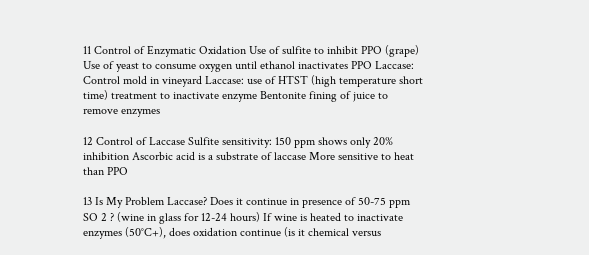11 Control of Enzymatic Oxidation Use of sulfite to inhibit PPO (grape) Use of yeast to consume oxygen until ethanol inactivates PPO Laccase: Control mold in vineyard Laccase: use of HTST (high temperature short time) treatment to inactivate enzyme Bentonite fining of juice to remove enzymes

12 Control of Laccase Sulfite sensitivity: 150 ppm shows only 20% inhibition Ascorbic acid is a substrate of laccase More sensitive to heat than PPO

13 Is My Problem Laccase? Does it continue in presence of 50-75 ppm SO 2 ? (wine in glass for 12-24 hours) If wine is heated to inactivate enzymes (50°C+), does oxidation continue (is it chemical versus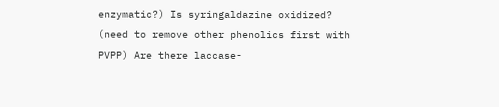enzymatic?) Is syringaldazine oxidized? (need to remove other phenolics first with PVPP) Are there laccase-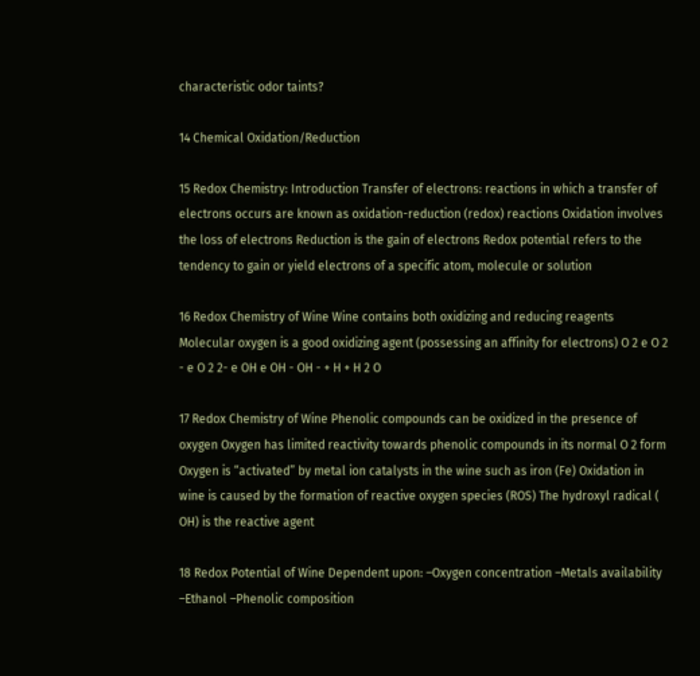characteristic odor taints?

14 Chemical Oxidation/Reduction

15 Redox Chemistry: Introduction Transfer of electrons: reactions in which a transfer of electrons occurs are known as oxidation-reduction (redox) reactions Oxidation involves the loss of electrons Reduction is the gain of electrons Redox potential refers to the tendency to gain or yield electrons of a specific atom, molecule or solution

16 Redox Chemistry of Wine Wine contains both oxidizing and reducing reagents Molecular oxygen is a good oxidizing agent (possessing an affinity for electrons) O 2 e O 2 - e O 2 2- e OH e OH - OH - + H + H 2 O

17 Redox Chemistry of Wine Phenolic compounds can be oxidized in the presence of oxygen Oxygen has limited reactivity towards phenolic compounds in its normal O 2 form Oxygen is “activated” by metal ion catalysts in the wine such as iron (Fe) Oxidation in wine is caused by the formation of reactive oxygen species (ROS) The hydroxyl radical ( OH) is the reactive agent

18 Redox Potential of Wine Dependent upon: –Oxygen concentration –Metals availability –Ethanol –Phenolic composition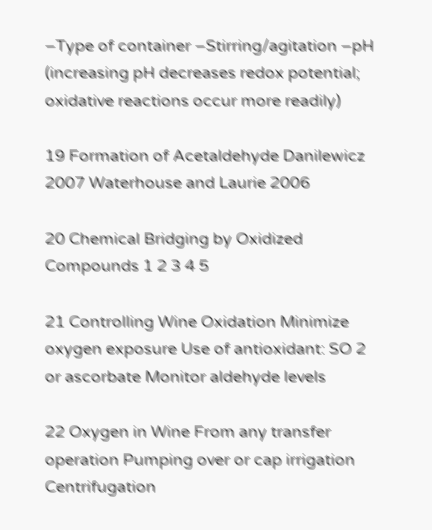–Type of container –Stirring/agitation –pH (increasing pH decreases redox potential; oxidative reactions occur more readily)

19 Formation of Acetaldehyde Danilewicz 2007 Waterhouse and Laurie 2006

20 Chemical Bridging by Oxidized Compounds 1 2 3 4 5

21 Controlling Wine Oxidation Minimize oxygen exposure Use of antioxidant: SO 2 or ascorbate Monitor aldehyde levels

22 Oxygen in Wine From any transfer operation Pumping over or cap irrigation Centrifugation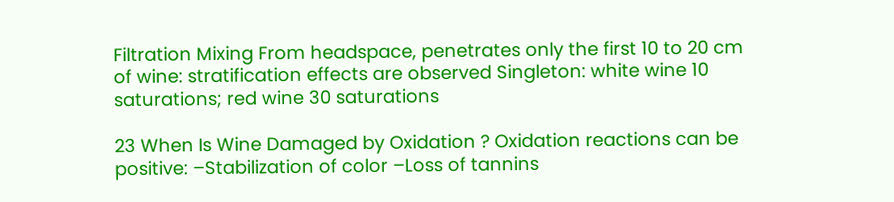Filtration Mixing From headspace, penetrates only the first 10 to 20 cm of wine: stratification effects are observed Singleton: white wine 10 saturations; red wine 30 saturations

23 When Is Wine Damaged by Oxidation ? Oxidation reactions can be positive: –Stabilization of color –Loss of tannins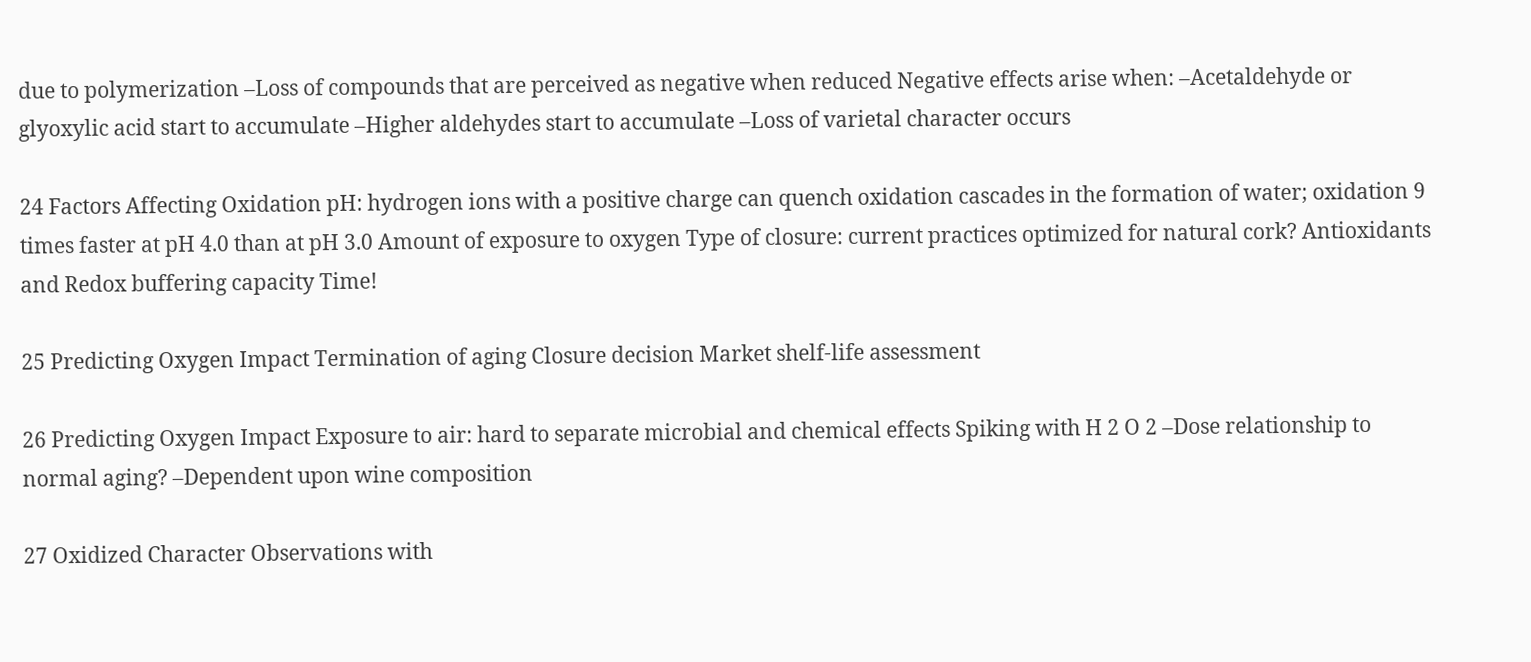due to polymerization –Loss of compounds that are perceived as negative when reduced Negative effects arise when: –Acetaldehyde or glyoxylic acid start to accumulate –Higher aldehydes start to accumulate –Loss of varietal character occurs

24 Factors Affecting Oxidation pH: hydrogen ions with a positive charge can quench oxidation cascades in the formation of water; oxidation 9 times faster at pH 4.0 than at pH 3.0 Amount of exposure to oxygen Type of closure: current practices optimized for natural cork? Antioxidants and Redox buffering capacity Time!

25 Predicting Oxygen Impact Termination of aging Closure decision Market shelf-life assessment

26 Predicting Oxygen Impact Exposure to air: hard to separate microbial and chemical effects Spiking with H 2 O 2 –Dose relationship to normal aging? –Dependent upon wine composition

27 Oxidized Character Observations with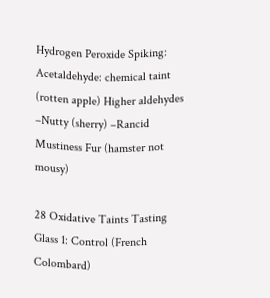Hydrogen Peroxide Spiking: Acetaldehyde: chemical taint (rotten apple) Higher aldehydes –Nutty (sherry) –Rancid Mustiness Fur (hamster not mousy)

28 Oxidative Taints Tasting Glass 1: Control (French Colombard)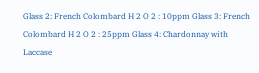Glass 2: French Colombard H 2 O 2 : 10ppm Glass 3: French Colombard H 2 O 2 : 25ppm Glass 4: Chardonnay with Laccase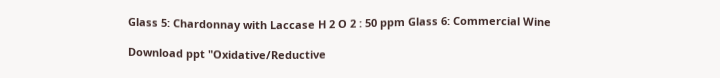Glass 5: Chardonnay with Laccase H 2 O 2 : 50 ppm Glass 6: Commercial Wine

Download ppt "Oxidative/Reductive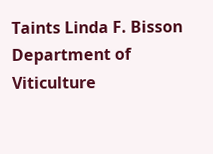Taints Linda F. Bisson Department of Viticulture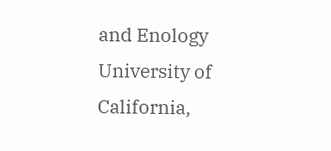and Enology University of California,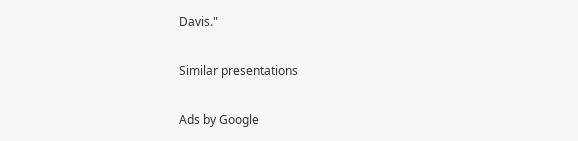Davis."

Similar presentations

Ads by Google